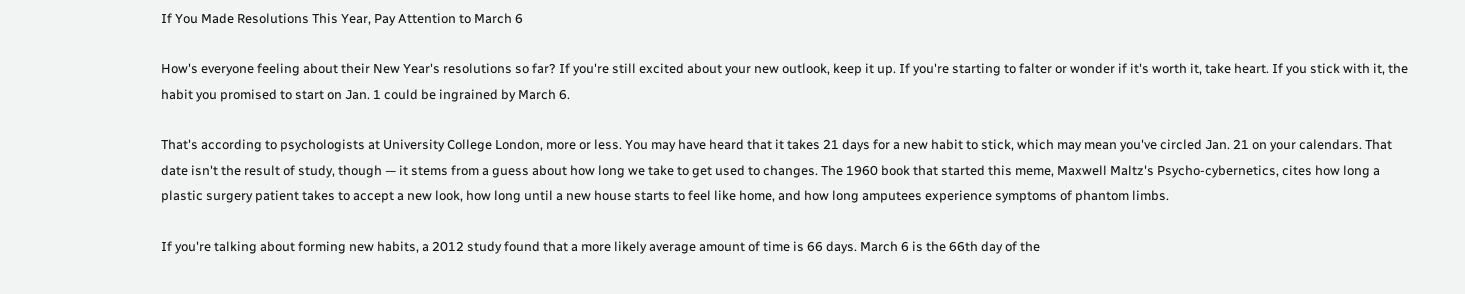If You Made Resolutions This Year, Pay Attention to March 6

How's everyone feeling about their New Year's resolutions so far? If you're still excited about your new outlook, keep it up. If you're starting to falter or wonder if it's worth it, take heart. If you stick with it, the habit you promised to start on Jan. 1 could be ingrained by March 6.

That's according to psychologists at University College London, more or less. You may have heard that it takes 21 days for a new habit to stick, which may mean you've circled Jan. 21 on your calendars. That date isn't the result of study, though — it stems from a guess about how long we take to get used to changes. The 1960 book that started this meme, Maxwell Maltz's Psycho-cybernetics, cites how long a plastic surgery patient takes to accept a new look, how long until a new house starts to feel like home, and how long amputees experience symptoms of phantom limbs.

If you're talking about forming new habits, a 2012 study found that a more likely average amount of time is 66 days. March 6 is the 66th day of the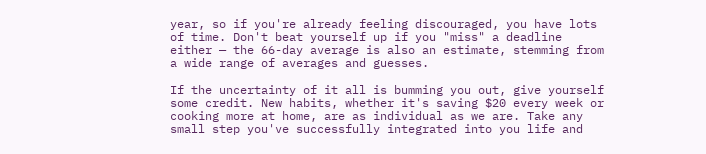year, so if you're already feeling discouraged, you have lots of time. Don't beat yourself up if you "miss" a deadline either — the 66-day average is also an estimate, stemming from a wide range of averages and guesses.

If the uncertainty of it all is bumming you out, give yourself some credit. New habits, whether it's saving $20 every week or cooking more at home, are as individual as we are. Take any small step you've successfully integrated into you life and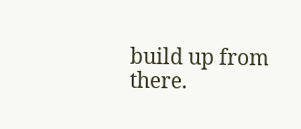build up from there.